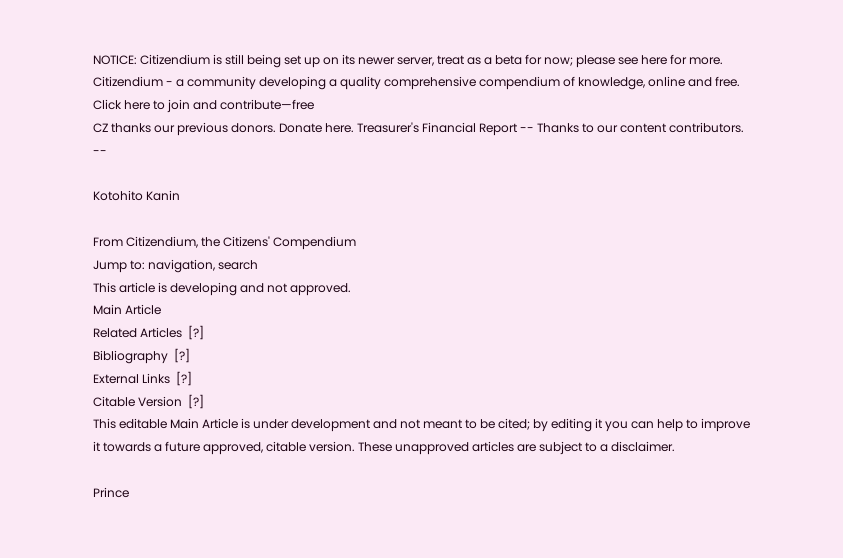NOTICE: Citizendium is still being set up on its newer server, treat as a beta for now; please see here for more.
Citizendium - a community developing a quality comprehensive compendium of knowledge, online and free. Click here to join and contribute—free
CZ thanks our previous donors. Donate here. Treasurer's Financial Report -- Thanks to our content contributors. --

Kotohito Kanin

From Citizendium, the Citizens' Compendium
Jump to: navigation, search
This article is developing and not approved.
Main Article
Related Articles  [?]
Bibliography  [?]
External Links  [?]
Citable Version  [?]
This editable Main Article is under development and not meant to be cited; by editing it you can help to improve it towards a future approved, citable version. These unapproved articles are subject to a disclaimer.

Prince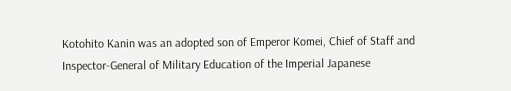Kotohito Kanin was an adopted son of Emperor Komei, Chief of Staff and Inspector-General of Military Education of the Imperial Japanese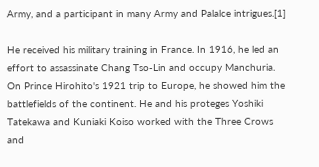Army, and a participant in many Army and Palalce intrigues.[1]

He received his military training in France. In 1916, he led an effort to assassinate Chang Tso-Lin and occupy Manchuria. On Prince Hirohito's 1921 trip to Europe, he showed him the battlefields of the continent. He and his proteges Yoshiki Tatekawa and Kuniaki Koiso worked with the Three Crows and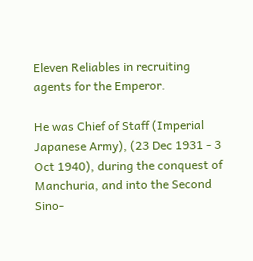Eleven Reliables in recruiting agents for the Emperor.

He was Chief of Staff (Imperial Japanese Army), (23 Dec 1931 - 3 Oct 1940), during the conquest of Manchuria, and into the Second Sino-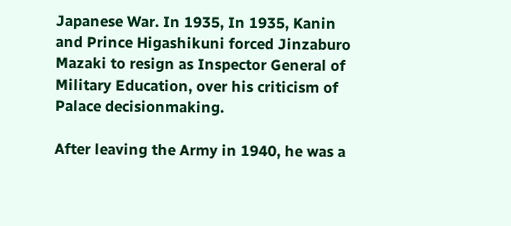Japanese War. In 1935, In 1935, Kanin and Prince Higashikuni forced Jinzaburo Mazaki to resign as Inspector General of Military Education, over his criticism of Palace decisionmaking.

After leaving the Army in 1940, he was a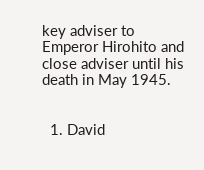key adviser to Emperor Hirohito and close adviser until his death in May 1945.


  1. David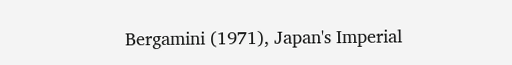Bergamini (1971), Japan's Imperial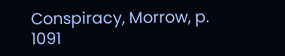Conspiracy, Morrow, p. 1091